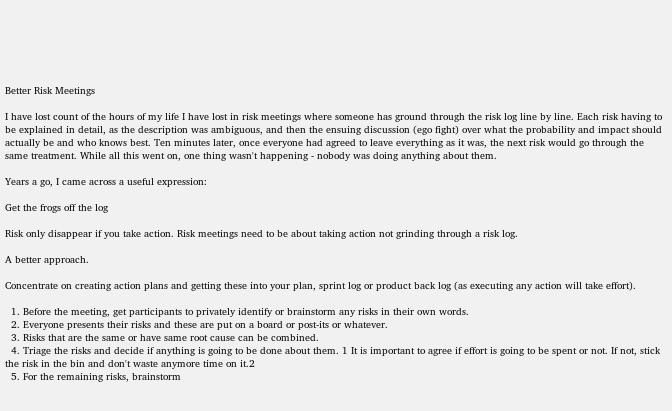Better Risk Meetings

I have lost count of the hours of my life I have lost in risk meetings where someone has ground through the risk log line by line. Each risk having to be explained in detail, as the description was ambiguous, and then the ensuing discussion (ego fight) over what the probability and impact should actually be and who knows best. Ten minutes later, once everyone had agreed to leave everything as it was, the next risk would go through the same treatment. While all this went on, one thing wasn't happening - nobody was doing anything about them.

Years a go, I came across a useful expression:

Get the frogs off the log

Risk only disappear if you take action. Risk meetings need to be about taking action not grinding through a risk log.

A better approach.

Concentrate on creating action plans and getting these into your plan, sprint log or product back log (as executing any action will take effort).

  1. Before the meeting, get participants to privately identify or brainstorm any risks in their own words.
  2. Everyone presents their risks and these are put on a board or post-its or whatever.
  3. Risks that are the same or have same root cause can be combined.
  4. Triage the risks and decide if anything is going to be done about them. 1 It is important to agree if effort is going to be spent or not. If not, stick the risk in the bin and don't waste anymore time on it.2
  5. For the remaining risks, brainstorm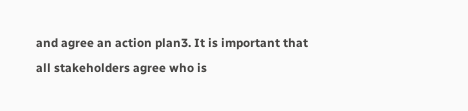and agree an action plan3. It is important that all stakeholders agree who is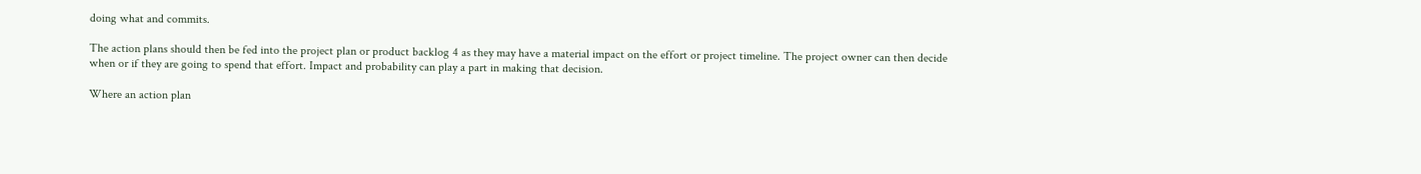doing what and commits.

The action plans should then be fed into the project plan or product backlog 4 as they may have a material impact on the effort or project timeline. The project owner can then decide when or if they are going to spend that effort. Impact and probability can play a part in making that decision.

Where an action plan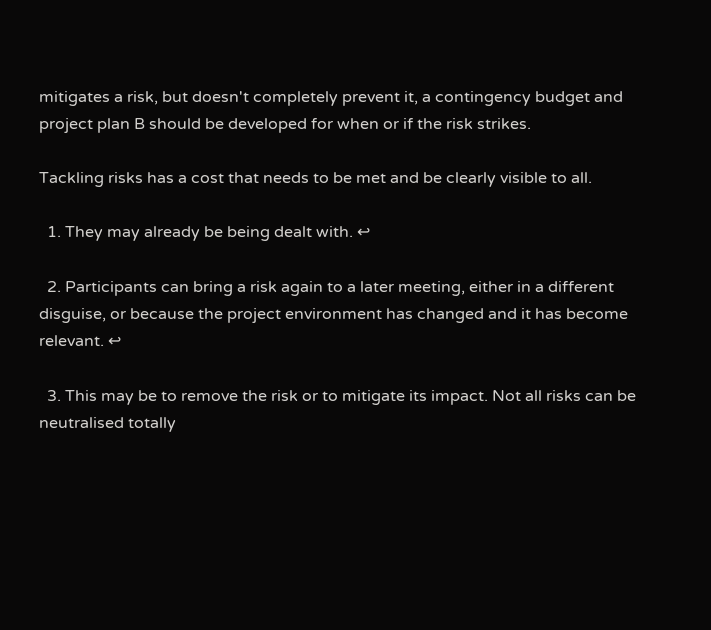mitigates a risk, but doesn't completely prevent it, a contingency budget and project plan B should be developed for when or if the risk strikes.

Tackling risks has a cost that needs to be met and be clearly visible to all.

  1. They may already be being dealt with. ↩

  2. Participants can bring a risk again to a later meeting, either in a different disguise, or because the project environment has changed and it has become relevant. ↩

  3. This may be to remove the risk or to mitigate its impact. Not all risks can be neutralised totally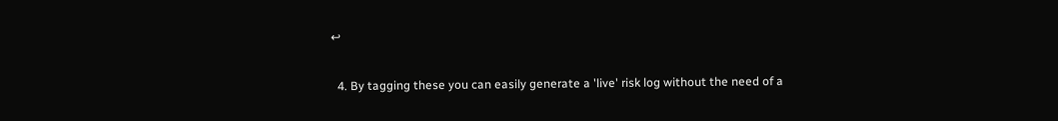↩

  4. By tagging these you can easily generate a 'live' risk log without the need of a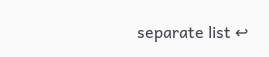separate list ↩